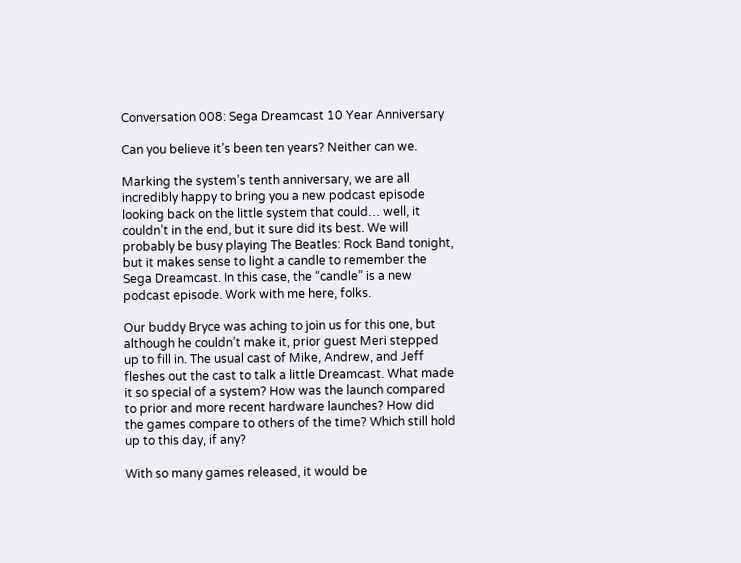Conversation 008: Sega Dreamcast 10 Year Anniversary

Can you believe it’s been ten years? Neither can we.

Marking the system’s tenth anniversary, we are all incredibly happy to bring you a new podcast episode looking back on the little system that could… well, it couldn’t in the end, but it sure did its best. We will probably be busy playing The Beatles: Rock Band tonight, but it makes sense to light a candle to remember the Sega Dreamcast. In this case, the “candle” is a new podcast episode. Work with me here, folks.

Our buddy Bryce was aching to join us for this one, but although he couldn’t make it, prior guest Meri stepped up to fill in. The usual cast of Mike, Andrew, and Jeff fleshes out the cast to talk a little Dreamcast. What made it so special of a system? How was the launch compared to prior and more recent hardware launches? How did the games compare to others of the time? Which still hold up to this day, if any?

With so many games released, it would be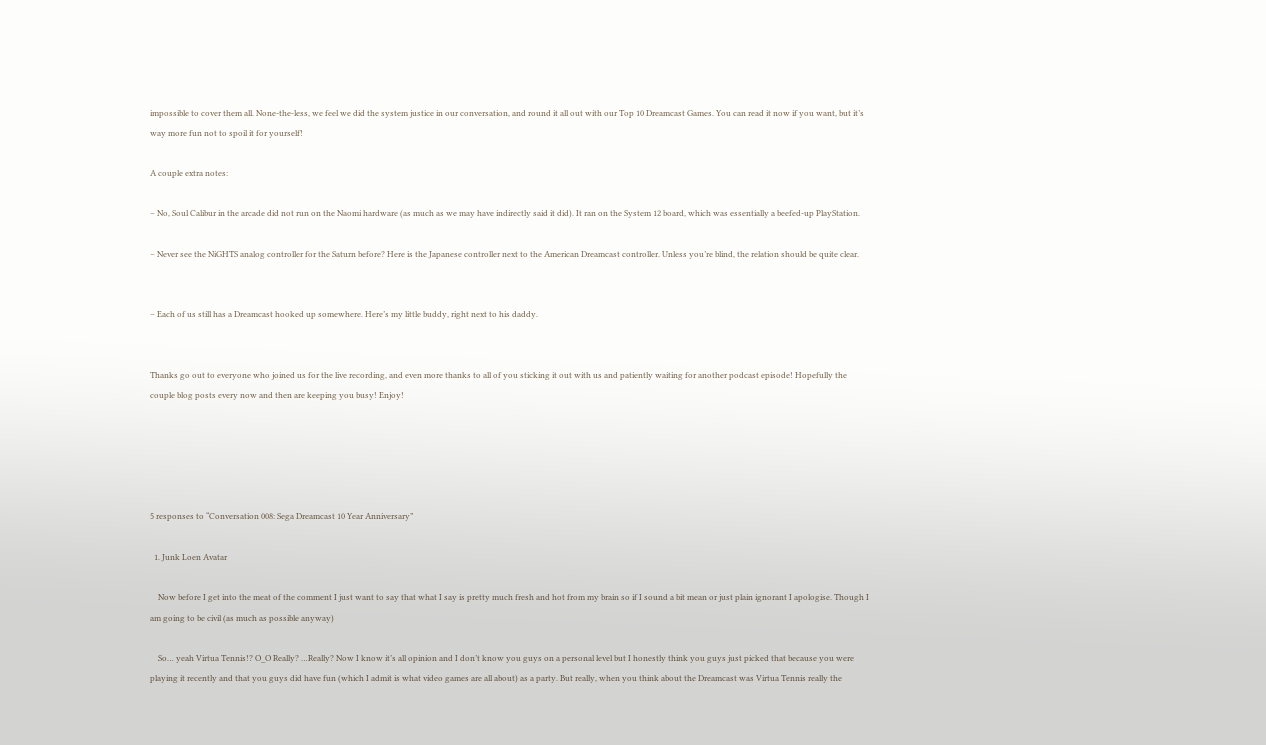impossible to cover them all. None-the-less, we feel we did the system justice in our conversation, and round it all out with our Top 10 Dreamcast Games. You can read it now if you want, but it’s way more fun not to spoil it for yourself!

A couple extra notes:

– No, Soul Calibur in the arcade did not run on the Naomi hardware (as much as we may have indirectly said it did). It ran on the System 12 board, which was essentially a beefed-up PlayStation.

– Never see the NiGHTS analog controller for the Saturn before? Here is the Japanese controller next to the American Dreamcast controller. Unless you’re blind, the relation should be quite clear.


– Each of us still has a Dreamcast hooked up somewhere. Here’s my little buddy, right next to his daddy.


Thanks go out to everyone who joined us for the live recording, and even more thanks to all of you sticking it out with us and patiently waiting for another podcast episode! Hopefully the couple blog posts every now and then are keeping you busy! Enjoy!





5 responses to “Conversation 008: Sega Dreamcast 10 Year Anniversary”

  1. Junk Loen Avatar

    Now before I get into the meat of the comment I just want to say that what I say is pretty much fresh and hot from my brain so if I sound a bit mean or just plain ignorant I apologise. Though I am going to be civil (as much as possible anyway)

    So… yeah Virtua Tennis!? O_O Really? …Really? Now I know it’s all opinion and I don’t know you guys on a personal level but I honestly think you guys just picked that because you were playing it recently and that you guys did have fun (which I admit is what video games are all about) as a party. But really, when you think about the Dreamcast was Virtua Tennis really the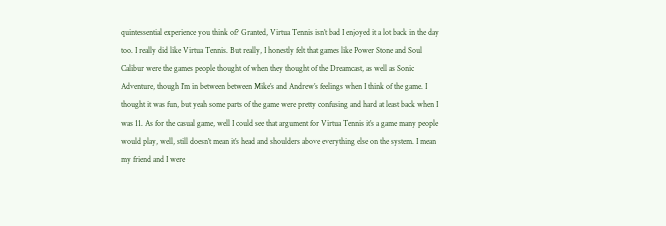quintessential experience you think of? Granted, Virtua Tennis isn’t bad I enjoyed it a lot back in the day too. I really did like Virtua Tennis. But really, I honestly felt that games like Power Stone and Soul Calibur were the games people thought of when they thought of the Dreamcast, as well as Sonic Adventure, though I’m in between between Mike’s and Andrew’s feelings when I think of the game. I thought it was fun, but yeah some parts of the game were pretty confusing and hard at least back when I was 11. As for the casual game, well I could see that argument for Virtua Tennis it’s a game many people would play, well, still doesn’t mean it’s head and shoulders above everything else on the system. I mean my friend and I were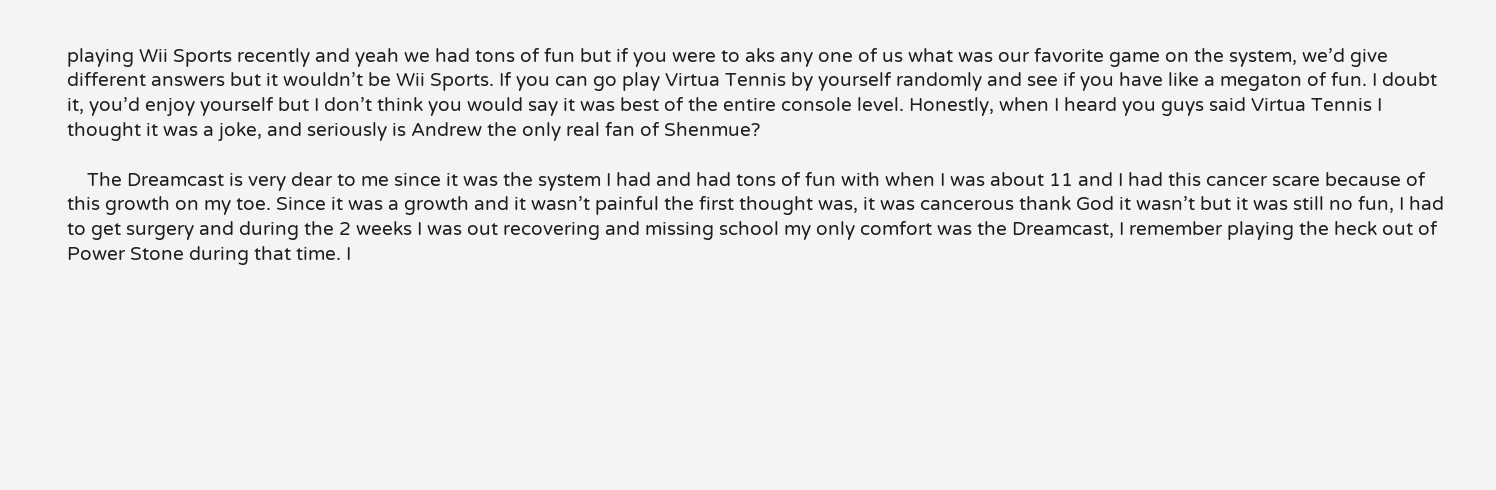playing Wii Sports recently and yeah we had tons of fun but if you were to aks any one of us what was our favorite game on the system, we’d give different answers but it wouldn’t be Wii Sports. If you can go play Virtua Tennis by yourself randomly and see if you have like a megaton of fun. I doubt it, you’d enjoy yourself but I don’t think you would say it was best of the entire console level. Honestly, when I heard you guys said Virtua Tennis I thought it was a joke, and seriously is Andrew the only real fan of Shenmue?

    The Dreamcast is very dear to me since it was the system I had and had tons of fun with when I was about 11 and I had this cancer scare because of this growth on my toe. Since it was a growth and it wasn’t painful the first thought was, it was cancerous thank God it wasn’t but it was still no fun, I had to get surgery and during the 2 weeks I was out recovering and missing school my only comfort was the Dreamcast, I remember playing the heck out of Power Stone during that time. I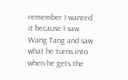remember I wanted it because I saw Wang Tang and saw what he turns into when he gets the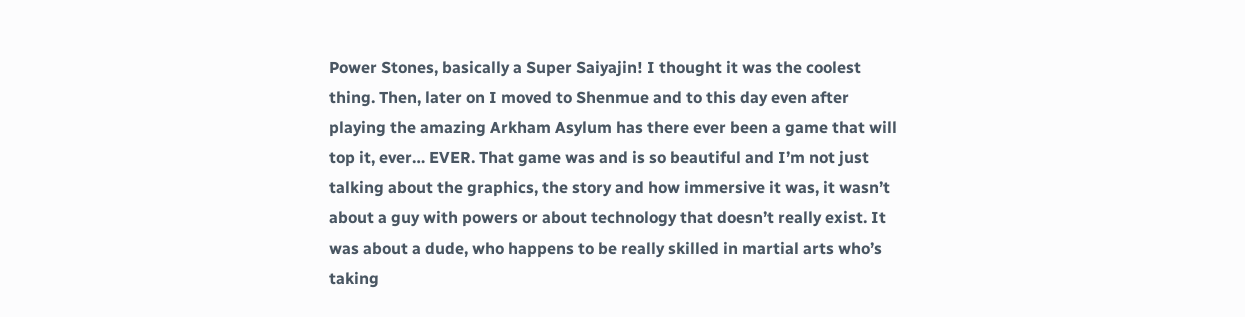Power Stones, basically a Super Saiyajin! I thought it was the coolest thing. Then, later on I moved to Shenmue and to this day even after playing the amazing Arkham Asylum has there ever been a game that will top it, ever… EVER. That game was and is so beautiful and I’m not just talking about the graphics, the story and how immersive it was, it wasn’t about a guy with powers or about technology that doesn’t really exist. It was about a dude, who happens to be really skilled in martial arts who’s taking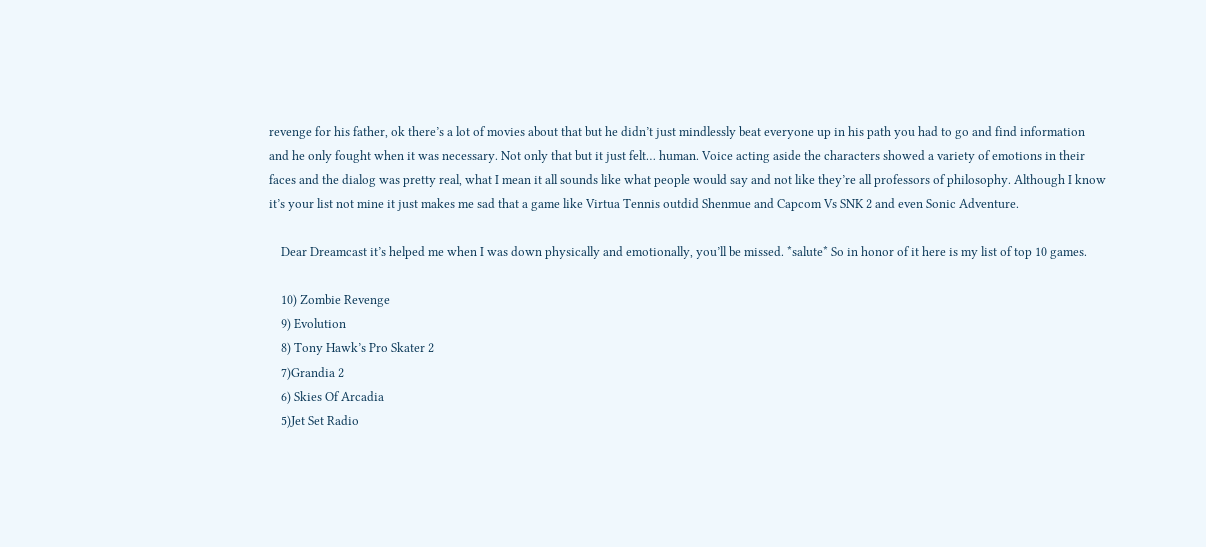revenge for his father, ok there’s a lot of movies about that but he didn’t just mindlessly beat everyone up in his path you had to go and find information and he only fought when it was necessary. Not only that but it just felt… human. Voice acting aside the characters showed a variety of emotions in their faces and the dialog was pretty real, what I mean it all sounds like what people would say and not like they’re all professors of philosophy. Although I know it’s your list not mine it just makes me sad that a game like Virtua Tennis outdid Shenmue and Capcom Vs SNK 2 and even Sonic Adventure.

    Dear Dreamcast it’s helped me when I was down physically and emotionally, you’ll be missed. *salute* So in honor of it here is my list of top 10 games.

    10) Zombie Revenge
    9) Evolution
    8) Tony Hawk’s Pro Skater 2
    7)Grandia 2
    6) Skies Of Arcadia
    5)Jet Set Radio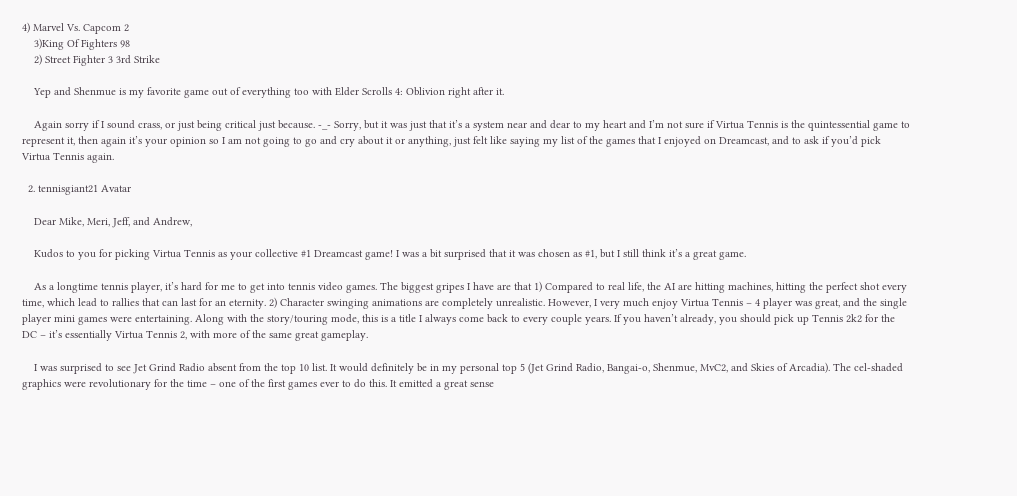4) Marvel Vs. Capcom 2
    3)King Of Fighters 98
    2) Street Fighter 3 3rd Strike

    Yep and Shenmue is my favorite game out of everything too with Elder Scrolls 4: Oblivion right after it.

    Again sorry if I sound crass, or just being critical just because. -_- Sorry, but it was just that it’s a system near and dear to my heart and I’m not sure if Virtua Tennis is the quintessential game to represent it, then again it’s your opinion so I am not going to go and cry about it or anything, just felt like saying my list of the games that I enjoyed on Dreamcast, and to ask if you’d pick Virtua Tennis again.

  2. tennisgiant21 Avatar

    Dear Mike, Meri, Jeff, and Andrew,

    Kudos to you for picking Virtua Tennis as your collective #1 Dreamcast game! I was a bit surprised that it was chosen as #1, but I still think it’s a great game.

    As a longtime tennis player, it’s hard for me to get into tennis video games. The biggest gripes I have are that 1) Compared to real life, the AI are hitting machines, hitting the perfect shot every time, which lead to rallies that can last for an eternity. 2) Character swinging animations are completely unrealistic. However, I very much enjoy Virtua Tennis – 4 player was great, and the single player mini games were entertaining. Along with the story/touring mode, this is a title I always come back to every couple years. If you haven’t already, you should pick up Tennis 2k2 for the DC – it’s essentially Virtua Tennis 2, with more of the same great gameplay.

    I was surprised to see Jet Grind Radio absent from the top 10 list. It would definitely be in my personal top 5 (Jet Grind Radio, Bangai-o, Shenmue, MvC2, and Skies of Arcadia). The cel-shaded graphics were revolutionary for the time – one of the first games ever to do this. It emitted a great sense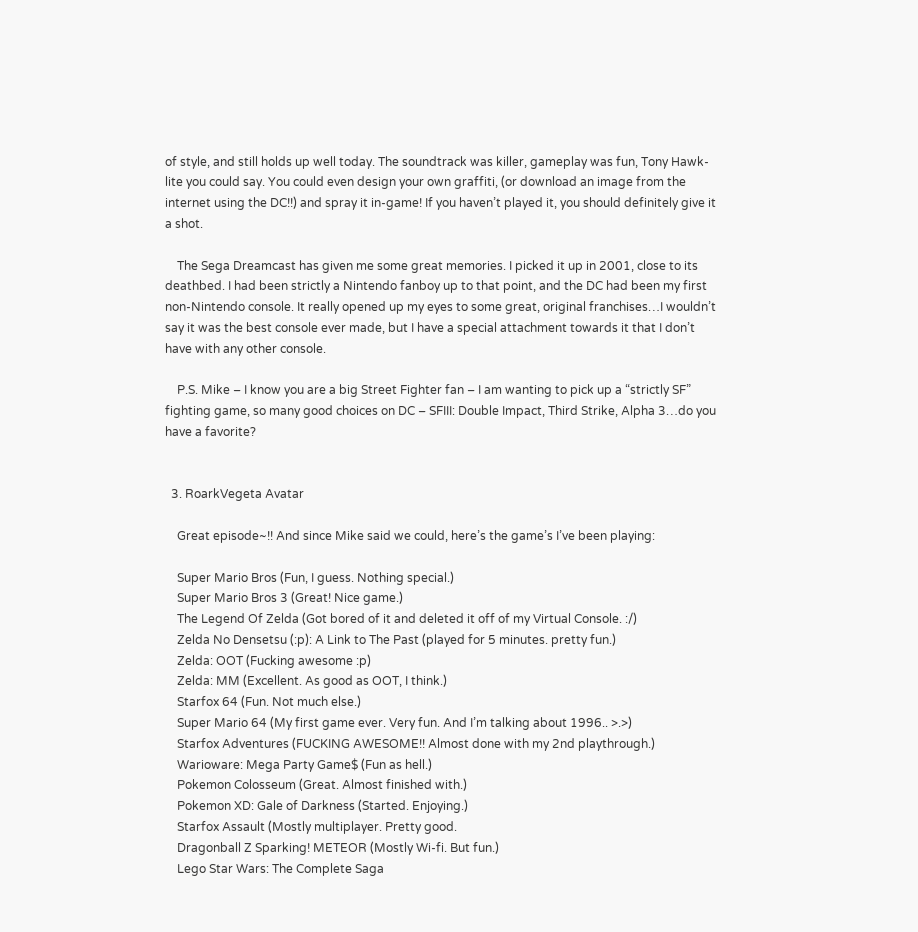of style, and still holds up well today. The soundtrack was killer, gameplay was fun, Tony Hawk-lite you could say. You could even design your own graffiti, (or download an image from the internet using the DC!!) and spray it in-game! If you haven’t played it, you should definitely give it a shot.

    The Sega Dreamcast has given me some great memories. I picked it up in 2001, close to its deathbed. I had been strictly a Nintendo fanboy up to that point, and the DC had been my first non-Nintendo console. It really opened up my eyes to some great, original franchises…I wouldn’t say it was the best console ever made, but I have a special attachment towards it that I don’t have with any other console.

    P.S. Mike – I know you are a big Street Fighter fan – I am wanting to pick up a “strictly SF” fighting game, so many good choices on DC – SFIII: Double Impact, Third Strike, Alpha 3…do you have a favorite?


  3. RoarkVegeta Avatar

    Great episode~!! And since Mike said we could, here’s the game’s I’ve been playing:

    Super Mario Bros (Fun, I guess. Nothing special.)
    Super Mario Bros 3 (Great! Nice game.)
    The Legend Of Zelda (Got bored of it and deleted it off of my Virtual Console. :/)
    Zelda No Densetsu (:p): A Link to The Past (played for 5 minutes. pretty fun.)
    Zelda: OOT (Fucking awesome :p)
    Zelda: MM (Excellent. As good as OOT, I think.)
    Starfox 64 (Fun. Not much else.)
    Super Mario 64 (My first game ever. Very fun. And I’m talking about 1996.. >.>)
    Starfox Adventures (FUCKING AWESOME!! Almost done with my 2nd playthrough.)
    Warioware: Mega Party Game$ (Fun as hell.)
    Pokemon Colosseum (Great. Almost finished with.)
    Pokemon XD: Gale of Darkness (Started. Enjoying.)
    Starfox Assault (Mostly multiplayer. Pretty good.
    Dragonball Z Sparking! METEOR (Mostly Wi-fi. But fun.)
    Lego Star Wars: The Complete Saga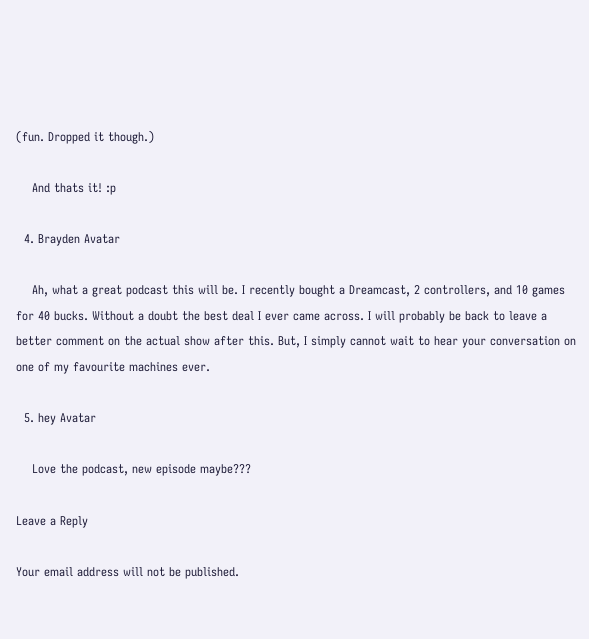(fun. Dropped it though.)

    And thats it! :p

  4. Brayden Avatar

    Ah, what a great podcast this will be. I recently bought a Dreamcast, 2 controllers, and 10 games for 40 bucks. Without a doubt the best deal I ever came across. I will probably be back to leave a better comment on the actual show after this. But, I simply cannot wait to hear your conversation on one of my favourite machines ever.

  5. hey Avatar

    Love the podcast, new episode maybe???

Leave a Reply

Your email address will not be published.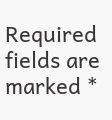Required fields are marked *